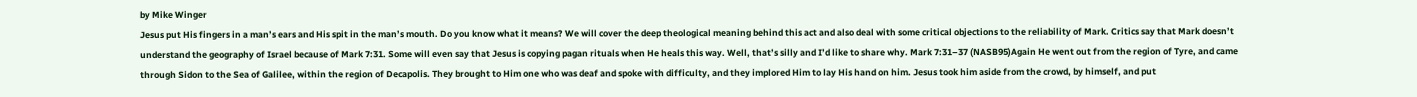by Mike Winger
Jesus put His fingers in a man’s ears and His spit in the man’s mouth. Do you know what it means? We will cover the deep theological meaning behind this act and also deal with some critical objections to the reliability of Mark. Critics say that Mark doesn’t understand the geography of Israel because of Mark 7:31. Some will even say that Jesus is copying pagan rituals when He heals this way. Well, that’s silly and I’d like to share why. Mark 7:31–37 (NASB95)Again He went out from the region of Tyre, and came through Sidon to the Sea of Galilee, within the region of Decapolis. They brought to Him one who was deaf and spoke with difficulty, and they implored Him to lay His hand on him. Jesus took him aside from the crowd, by himself, and put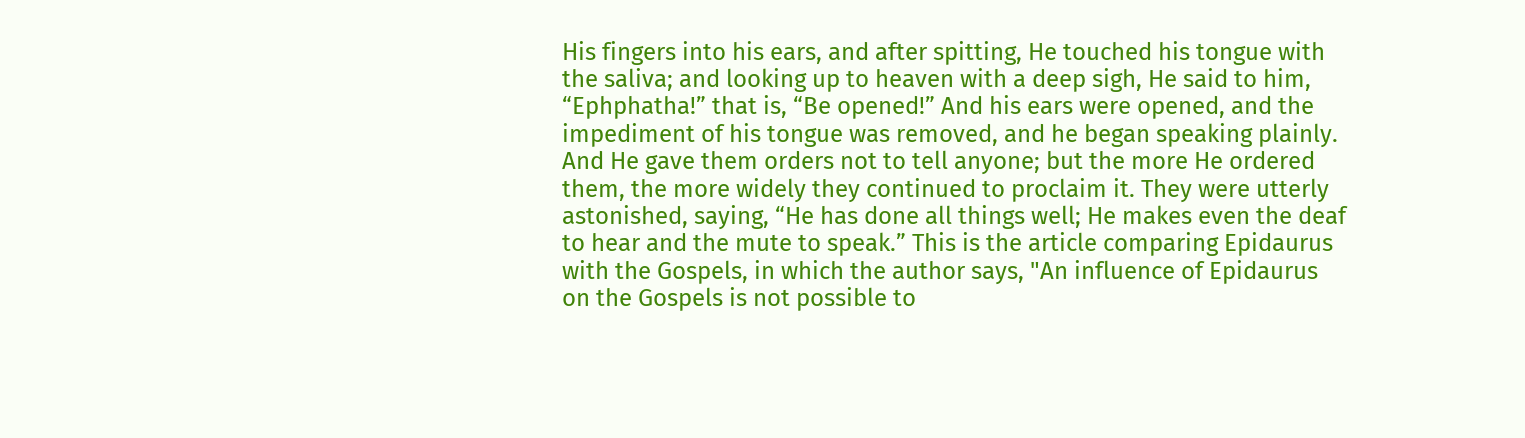His fingers into his ears, and after spitting, He touched his tongue with the saliva; and looking up to heaven with a deep sigh, He said to him, “Ephphatha!” that is, “Be opened!” And his ears were opened, and the impediment of his tongue was removed, and he began speaking plainly. And He gave them orders not to tell anyone; but the more He ordered them, the more widely they continued to proclaim it. They were utterly astonished, saying, “He has done all things well; He makes even the deaf to hear and the mute to speak.” This is the article comparing Epidaurus with the Gospels, in which the author says, "An influence of Epidaurus on the Gospels is not possible to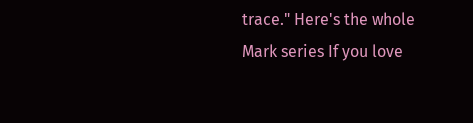trace." Here's the whole Mark series If you love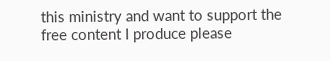this ministry and want to support the free content I produce please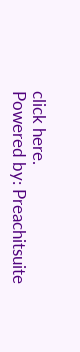click here.
Powered by: Preachitsuite